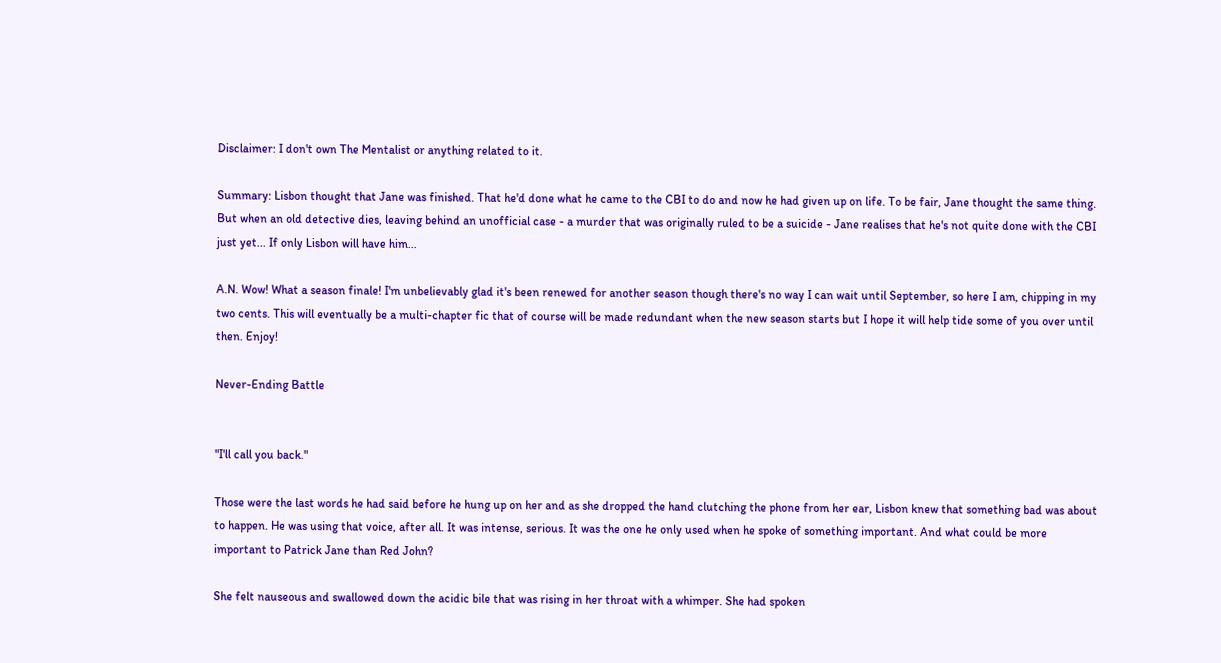Disclaimer: I don't own The Mentalist or anything related to it.

Summary: Lisbon thought that Jane was finished. That he'd done what he came to the CBI to do and now he had given up on life. To be fair, Jane thought the same thing. But when an old detective dies, leaving behind an unofficial case - a murder that was originally ruled to be a suicide - Jane realises that he's not quite done with the CBI just yet... If only Lisbon will have him...

A.N. Wow! What a season finale! I'm unbelievably glad it's been renewed for another season though there's no way I can wait until September, so here I am, chipping in my two cents. This will eventually be a multi-chapter fic that of course will be made redundant when the new season starts but I hope it will help tide some of you over until then. Enjoy!

Never-Ending Battle


"I'll call you back."

Those were the last words he had said before he hung up on her and as she dropped the hand clutching the phone from her ear, Lisbon knew that something bad was about to happen. He was using that voice, after all. It was intense, serious. It was the one he only used when he spoke of something important. And what could be more important to Patrick Jane than Red John?

She felt nauseous and swallowed down the acidic bile that was rising in her throat with a whimper. She had spoken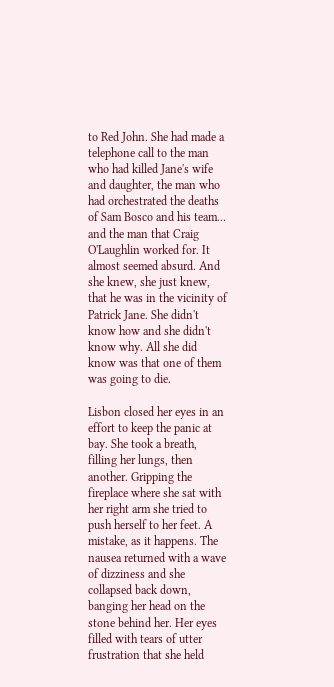to Red John. She had made a telephone call to the man who had killed Jane's wife and daughter, the man who had orchestrated the deaths of Sam Bosco and his team... and the man that Craig O'Laughlin worked for. It almost seemed absurd. And she knew, she just knew, that he was in the vicinity of Patrick Jane. She didn't know how and she didn't know why. All she did know was that one of them was going to die.

Lisbon closed her eyes in an effort to keep the panic at bay. She took a breath, filling her lungs, then another. Gripping the fireplace where she sat with her right arm she tried to push herself to her feet. A mistake, as it happens. The nausea returned with a wave of dizziness and she collapsed back down, banging her head on the stone behind her. Her eyes filled with tears of utter frustration that she held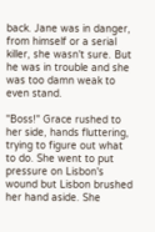back. Jane was in danger, from himself or a serial killer, she wasn't sure. But he was in trouble and she was too damn weak to even stand.

"Boss!" Grace rushed to her side, hands fluttering, trying to figure out what to do. She went to put pressure on Lisbon's wound but Lisbon brushed her hand aside. She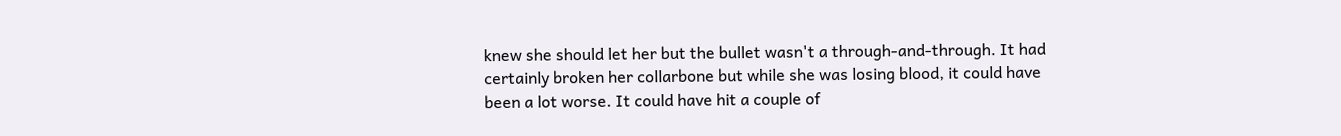knew she should let her but the bullet wasn't a through-and-through. It had certainly broken her collarbone but while she was losing blood, it could have been a lot worse. It could have hit a couple of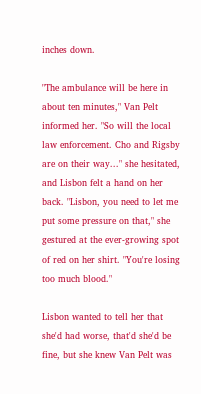inches down.

"The ambulance will be here in about ten minutes," Van Pelt informed her. "So will the local law enforcement. Cho and Rigsby are on their way..." she hesitated, and Lisbon felt a hand on her back. "Lisbon, you need to let me put some pressure on that," she gestured at the ever-growing spot of red on her shirt. "You're losing too much blood."

Lisbon wanted to tell her that she'd had worse, that'd she'd be fine, but she knew Van Pelt was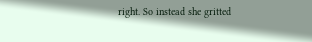right. So instead she gritted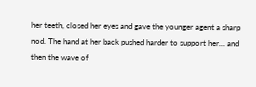her teeth, closed her eyes and gave the younger agent a sharp nod. The hand at her back pushed harder to support her... and then the wave of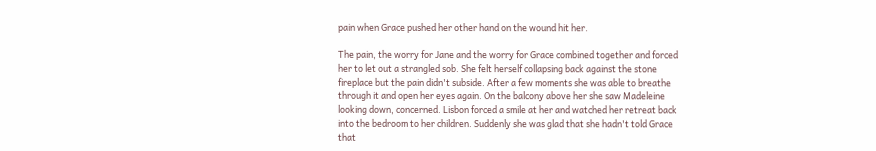pain when Grace pushed her other hand on the wound hit her.

The pain, the worry for Jane and the worry for Grace combined together and forced her to let out a strangled sob. She felt herself collapsing back against the stone fireplace but the pain didn't subside. After a few moments she was able to breathe through it and open her eyes again. On the balcony above her she saw Madeleine looking down, concerned. Lisbon forced a smile at her and watched her retreat back into the bedroom to her children. Suddenly she was glad that she hadn't told Grace that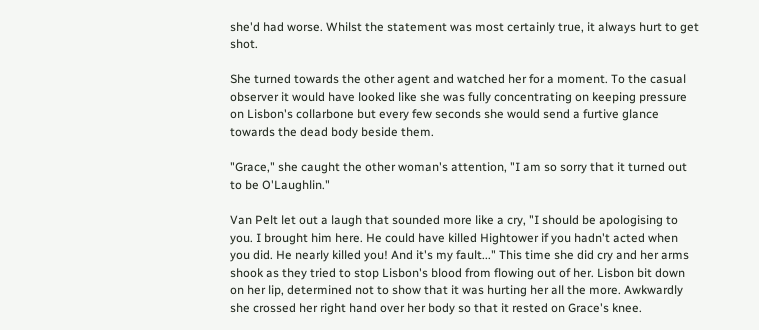she'd had worse. Whilst the statement was most certainly true, it always hurt to get shot.

She turned towards the other agent and watched her for a moment. To the casual observer it would have looked like she was fully concentrating on keeping pressure on Lisbon's collarbone but every few seconds she would send a furtive glance towards the dead body beside them.

"Grace," she caught the other woman's attention, "I am so sorry that it turned out to be O'Laughlin."

Van Pelt let out a laugh that sounded more like a cry, "I should be apologising to you. I brought him here. He could have killed Hightower if you hadn't acted when you did. He nearly killed you! And it's my fault..." This time she did cry and her arms shook as they tried to stop Lisbon's blood from flowing out of her. Lisbon bit down on her lip, determined not to show that it was hurting her all the more. Awkwardly she crossed her right hand over her body so that it rested on Grace's knee.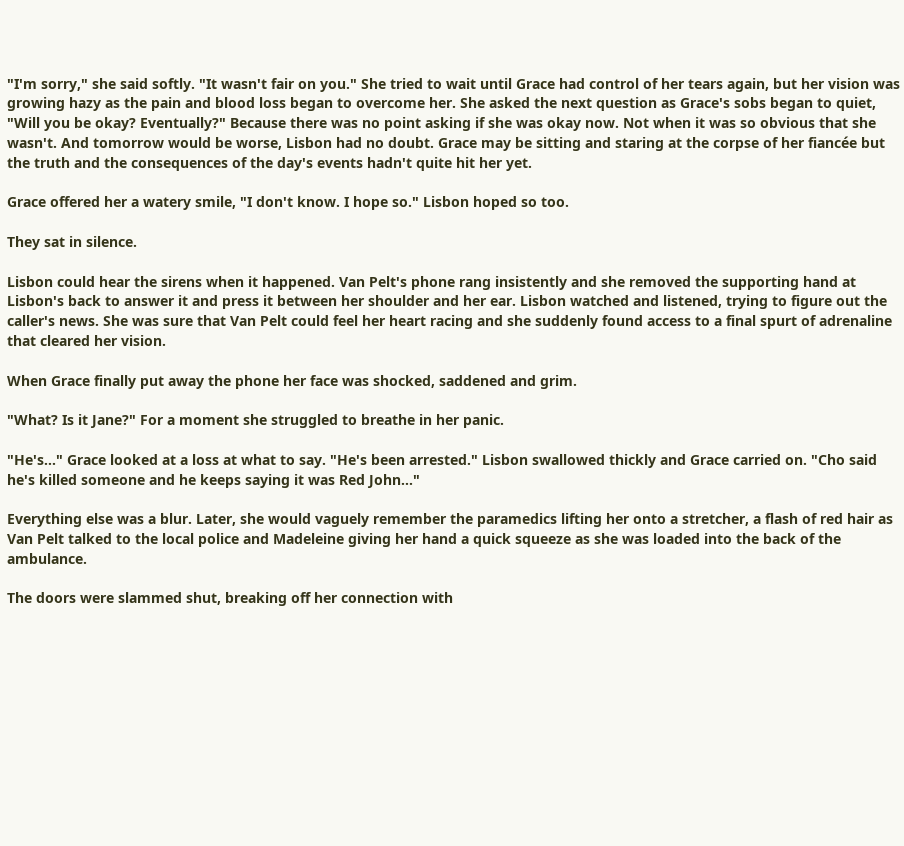"I'm sorry," she said softly. "It wasn't fair on you." She tried to wait until Grace had control of her tears again, but her vision was growing hazy as the pain and blood loss began to overcome her. She asked the next question as Grace's sobs began to quiet, "Will you be okay? Eventually?" Because there was no point asking if she was okay now. Not when it was so obvious that she wasn't. And tomorrow would be worse, Lisbon had no doubt. Grace may be sitting and staring at the corpse of her fiancée but the truth and the consequences of the day's events hadn't quite hit her yet.

Grace offered her a watery smile, "I don't know. I hope so." Lisbon hoped so too.

They sat in silence.

Lisbon could hear the sirens when it happened. Van Pelt's phone rang insistently and she removed the supporting hand at Lisbon's back to answer it and press it between her shoulder and her ear. Lisbon watched and listened, trying to figure out the caller's news. She was sure that Van Pelt could feel her heart racing and she suddenly found access to a final spurt of adrenaline that cleared her vision.

When Grace finally put away the phone her face was shocked, saddened and grim.

"What? Is it Jane?" For a moment she struggled to breathe in her panic.

"He's..." Grace looked at a loss at what to say. "He's been arrested." Lisbon swallowed thickly and Grace carried on. "Cho said he's killed someone and he keeps saying it was Red John..."

Everything else was a blur. Later, she would vaguely remember the paramedics lifting her onto a stretcher, a flash of red hair as Van Pelt talked to the local police and Madeleine giving her hand a quick squeeze as she was loaded into the back of the ambulance.

The doors were slammed shut, breaking off her connection with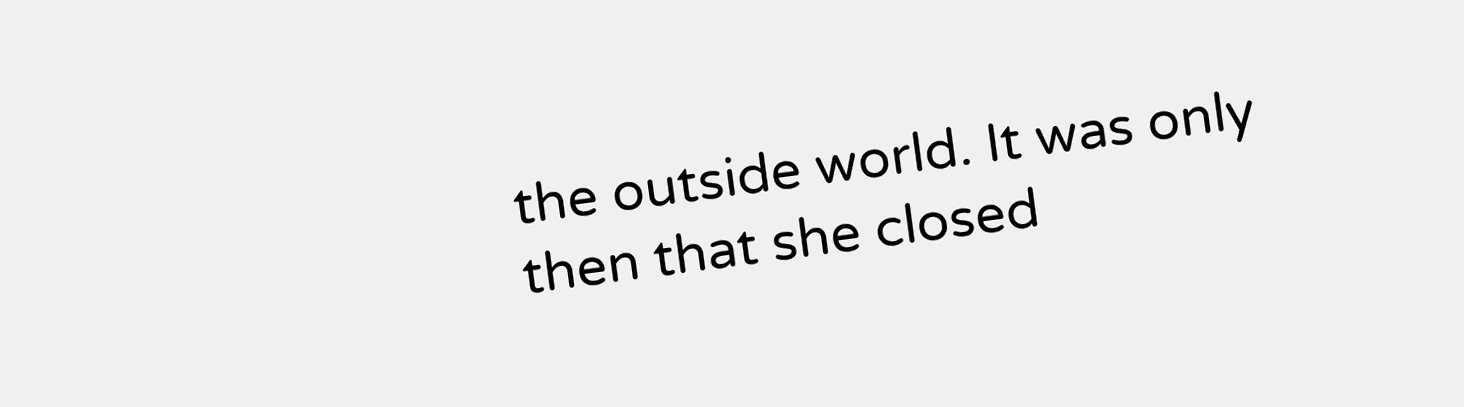the outside world. It was only then that she closed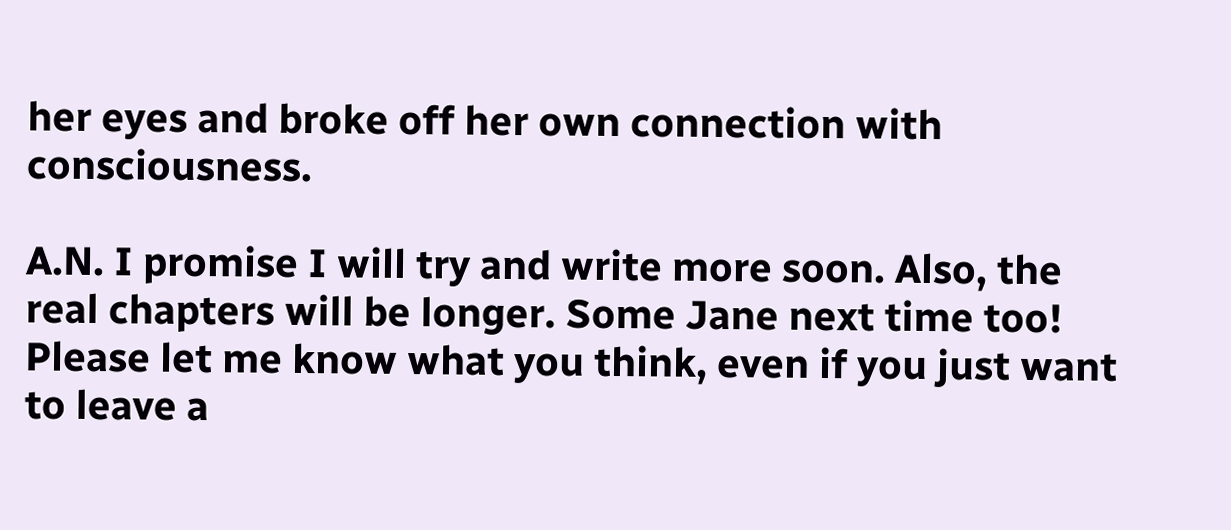her eyes and broke off her own connection with consciousness.

A.N. I promise I will try and write more soon. Also, the real chapters will be longer. Some Jane next time too! Please let me know what you think, even if you just want to leave a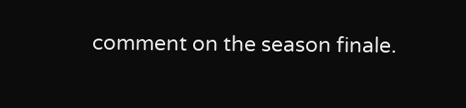comment on the season finale.